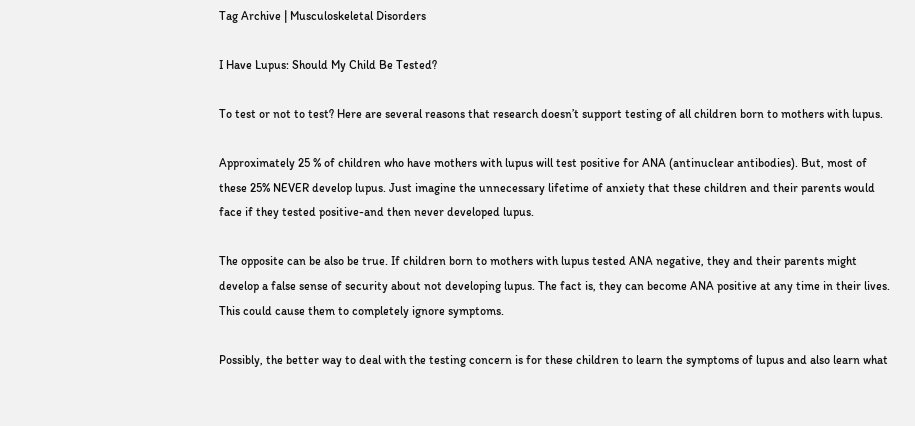Tag Archive | Musculoskeletal Disorders

I Have Lupus: Should My Child Be Tested?

To test or not to test? Here are several reasons that research doesn’t support testing of all children born to mothers with lupus.

Approximately 25 % of children who have mothers with lupus will test positive for ANA (antinuclear antibodies). But, most of these 25% NEVER develop lupus. Just imagine the unnecessary lifetime of anxiety that these children and their parents would face if they tested positive-and then never developed lupus.

The opposite can be also be true. If children born to mothers with lupus tested ANA negative, they and their parents might develop a false sense of security about not developing lupus. The fact is, they can become ANA positive at any time in their lives. This could cause them to completely ignore symptoms.

Possibly, the better way to deal with the testing concern is for these children to learn the symptoms of lupus and also learn what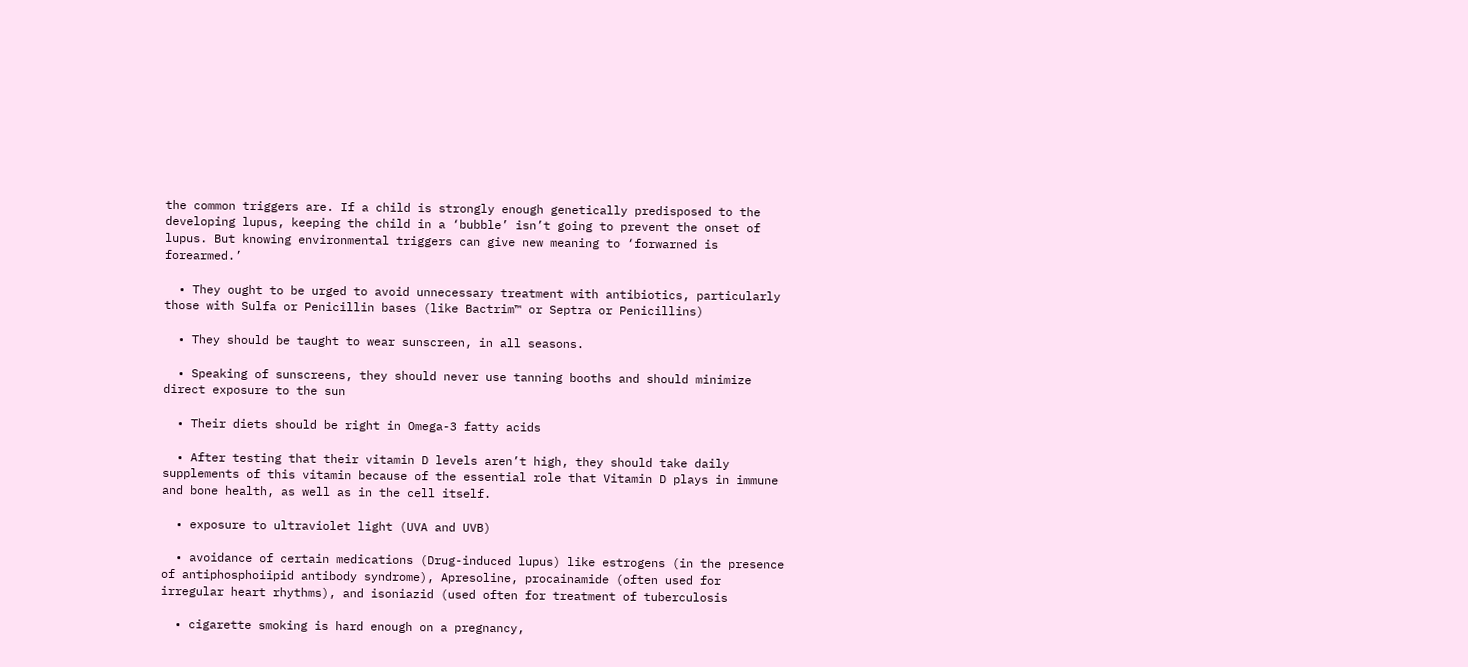the common triggers are. If a child is strongly enough genetically predisposed to the developing lupus, keeping the child in a ‘bubble’ isn’t going to prevent the onset of lupus. But knowing environmental triggers can give new meaning to ‘forwarned is forearmed.’

  • They ought to be urged to avoid unnecessary treatment with antibiotics, particularly those with Sulfa or Penicillin bases (like Bactrim™ or Septra or Penicillins)

  • They should be taught to wear sunscreen, in all seasons.

  • Speaking of sunscreens, they should never use tanning booths and should minimize direct exposure to the sun

  • Their diets should be right in Omega-3 fatty acids

  • After testing that their vitamin D levels aren’t high, they should take daily supplements of this vitamin because of the essential role that Vitamin D plays in immune and bone health, as well as in the cell itself.

  • exposure to ultraviolet light (UVA and UVB)

  • avoidance of certain medications (Drug-induced lupus) like estrogens (in the presence of antiphosphoiipid antibody syndrome), Apresoline, procainamide (often used for irregular heart rhythms), and isoniazid (used often for treatment of tuberculosis

  • cigarette smoking is hard enough on a pregnancy,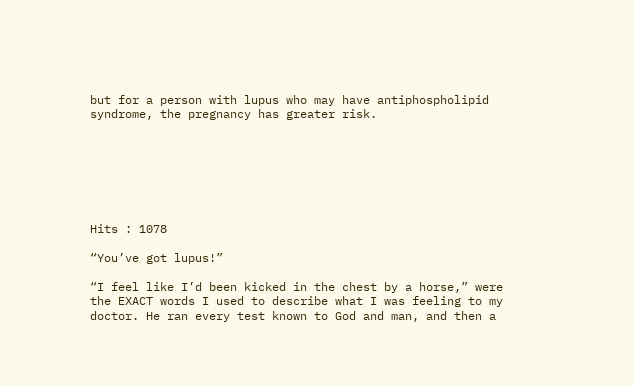but for a person with lupus who may have antiphospholipid syndrome, the pregnancy has greater risk.







Hits : 1078

“You’ve got lupus!”

“I feel like I’d been kicked in the chest by a horse,” were the EXACT words I used to describe what I was feeling to my doctor. He ran every test known to God and man, and then a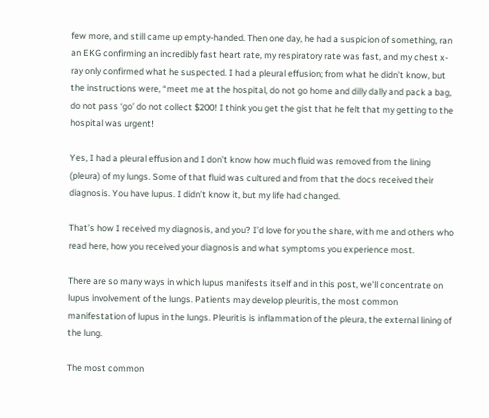few more, and still came up empty-handed. Then one day, he had a suspicion of something, ran an EKG confirming an incredibly fast heart rate, my respiratory rate was fast, and my chest x-ray only confirmed what he suspected. I had a pleural effusion; from what he didn’t know, but the instructions were, “meet me at the hospital, do not go home and dilly dally and pack a bag, do not pass ‘go’ do not collect $200! I think you get the gist that he felt that my getting to the hospital was urgent!

Yes, I had a pleural effusion and I don’t know how much fluid was removed from the lining (pleura) of my lungs. Some of that fluid was cultured and from that the docs received their diagnosis. You have lupus. I didn’t know it, but my life had changed.

That’s how I received my diagnosis, and you? I’d love for you the share, with me and others who read here, how you received your diagnosis and what symptoms you experience most.

There are so many ways in which lupus manifests itself and in this post, we’ll concentrate on lupus involvement of the lungs. Patients may develop pleuritis, the most common manifestation of lupus in the lungs. Pleuritis is inflammation of the pleura, the external lining of the lung.

The most common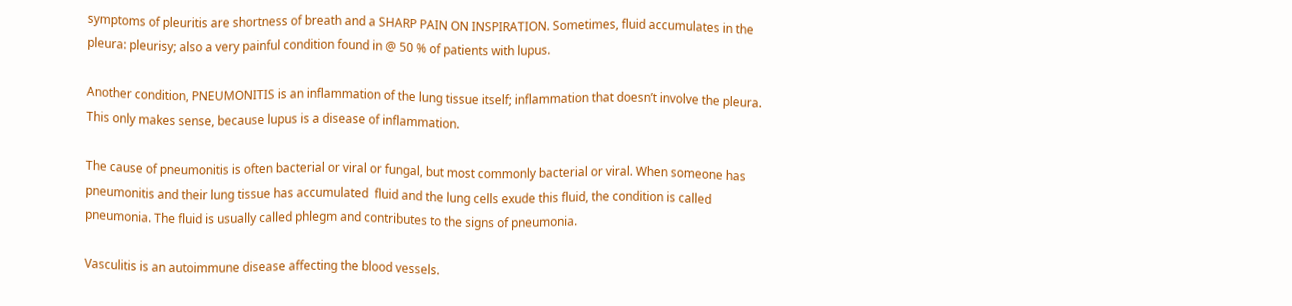symptoms of pleuritis are shortness of breath and a SHARP PAIN ON INSPIRATION. Sometimes, fluid accumulates in the pleura: pleurisy; also a very painful condition found in @ 50 % of patients with lupus.

Another condition, PNEUMONITIS is an inflammation of the lung tissue itself; inflammation that doesn’t involve the pleura. This only makes sense, because lupus is a disease of inflammation.

The cause of pneumonitis is often bacterial or viral or fungal, but most commonly bacterial or viral. When someone has pneumonitis and their lung tissue has accumulated  fluid and the lung cells exude this fluid, the condition is called pneumonia. The fluid is usually called phlegm and contributes to the signs of pneumonia.

Vasculitis is an autoimmune disease affecting the blood vessels.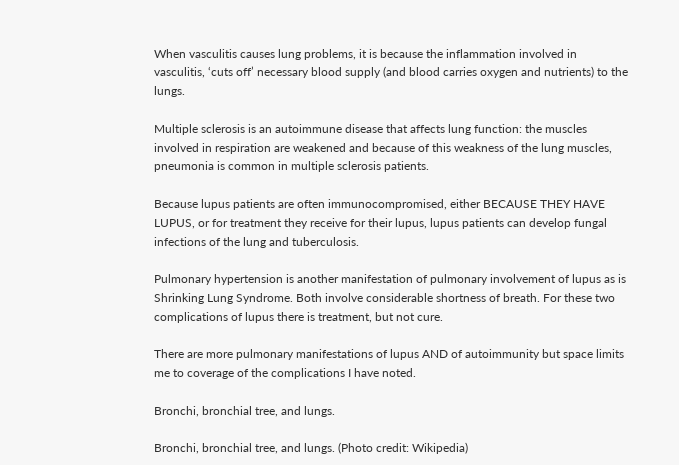When vasculitis causes lung problems, it is because the inflammation involved in vasculitis, ‘cuts off’ necessary blood supply (and blood carries oxygen and nutrients) to the lungs.

Multiple sclerosis is an autoimmune disease that affects lung function: the muscles involved in respiration are weakened and because of this weakness of the lung muscles, pneumonia is common in multiple sclerosis patients.

Because lupus patients are often immunocompromised, either BECAUSE THEY HAVE LUPUS, or for treatment they receive for their lupus, lupus patients can develop fungal infections of the lung and tuberculosis.

Pulmonary hypertension is another manifestation of pulmonary involvement of lupus as is Shrinking Lung Syndrome. Both involve considerable shortness of breath. For these two complications of lupus there is treatment, but not cure.

There are more pulmonary manifestations of lupus AND of autoimmunity but space limits me to coverage of the complications I have noted.

Bronchi, bronchial tree, and lungs.

Bronchi, bronchial tree, and lungs. (Photo credit: Wikipedia)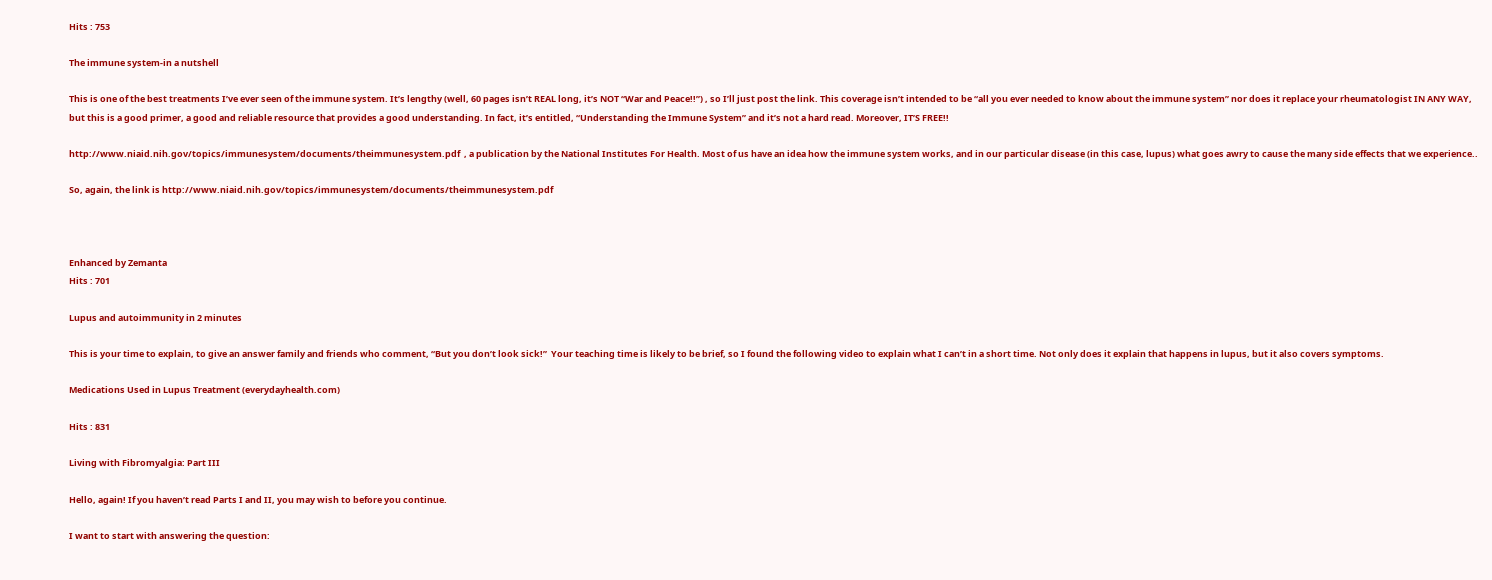Hits : 753

The immune system-in a nutshell

This is one of the best treatments I’ve ever seen of the immune system. It’s lengthy (well, 60 pages isn’t REAL long, it’s NOT “War and Peace!!”) , so I’ll just post the link. This coverage isn’t intended to be “all you ever needed to know about the immune system” nor does it replace your rheumatologist IN ANY WAY, but this is a good primer, a good and reliable resource that provides a good understanding. In fact, it’s entitled, “Understanding the Immune System” and it’s not a hard read. Moreover, IT’S FREE!!

http://www.niaid.nih.gov/topics/immunesystem/documents/theimmunesystem.pdf  , a publication by the National Institutes For Health. Most of us have an idea how the immune system works, and in our particular disease (in this case, lupus) what goes awry to cause the many side effects that we experience..

So, again, the link is http://www.niaid.nih.gov/topics/immunesystem/documents/theimmunesystem.pdf



Enhanced by Zemanta
Hits : 701

Lupus and autoimmunity in 2 minutes

This is your time to explain, to give an answer family and friends who comment, “But you don’t look sick!”  Your teaching time is likely to be brief, so I found the following video to explain what I can’t in a short time. Not only does it explain that happens in lupus, but it also covers symptoms.

Medications Used in Lupus Treatment (everydayhealth.com)

Hits : 831

Living with Fibromyalgia: Part III

Hello, again! If you haven’t read Parts I and II, you may wish to before you continue.

I want to start with answering the question: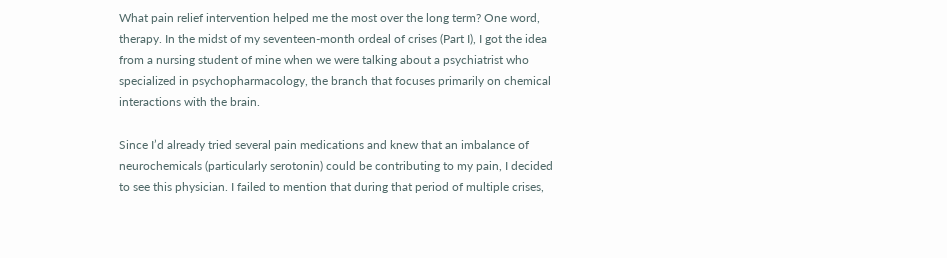What pain relief intervention helped me the most over the long term? One word, therapy. In the midst of my seventeen-month ordeal of crises (Part I), I got the idea from a nursing student of mine when we were talking about a psychiatrist who specialized in psychopharmacology, the branch that focuses primarily on chemical interactions with the brain.

Since I’d already tried several pain medications and knew that an imbalance of neurochemicals (particularly serotonin) could be contributing to my pain, I decided to see this physician. I failed to mention that during that period of multiple crises,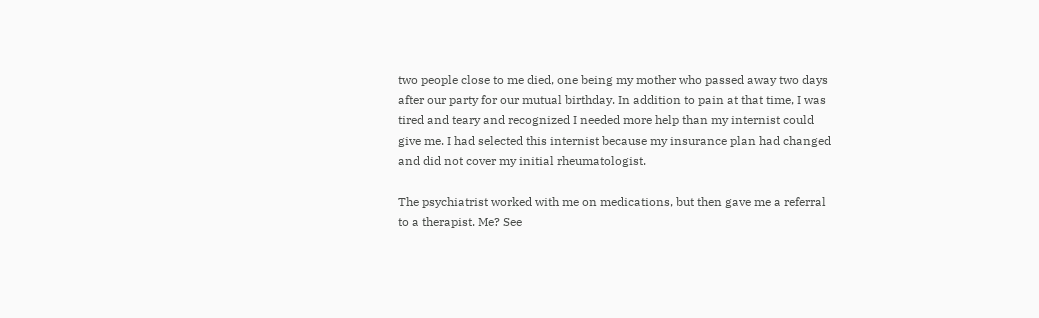two people close to me died, one being my mother who passed away two days after our party for our mutual birthday. In addition to pain at that time, I was tired and teary and recognized I needed more help than my internist could give me. I had selected this internist because my insurance plan had changed and did not cover my initial rheumatologist.

The psychiatrist worked with me on medications, but then gave me a referral to a therapist. Me? See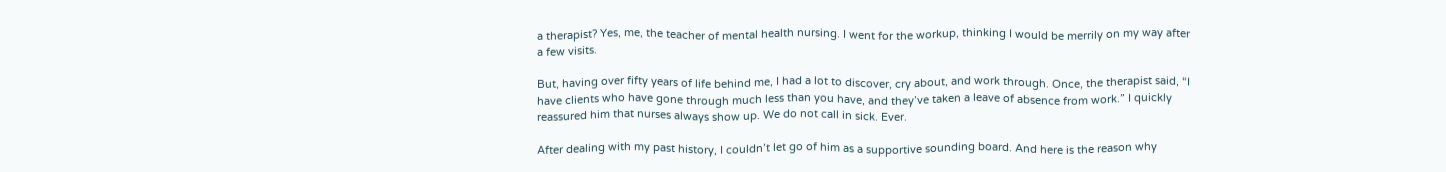a therapist? Yes, me, the teacher of mental health nursing. I went for the workup, thinking I would be merrily on my way after a few visits.

But, having over fifty years of life behind me, I had a lot to discover, cry about, and work through. Once, the therapist said, “I have clients who have gone through much less than you have, and they’ve taken a leave of absence from work.” I quickly reassured him that nurses always show up. We do not call in sick. Ever.

After dealing with my past history, I couldn’t let go of him as a supportive sounding board. And here is the reason why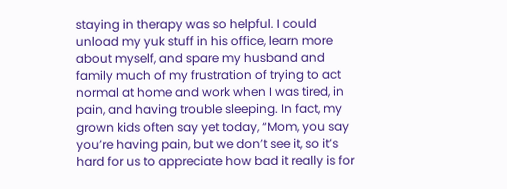staying in therapy was so helpful. I could unload my yuk stuff in his office, learn more about myself, and spare my husband and family much of my frustration of trying to act normal at home and work when I was tired, in pain, and having trouble sleeping. In fact, my grown kids often say yet today, “Mom, you say you’re having pain, but we don’t see it, so it’s hard for us to appreciate how bad it really is for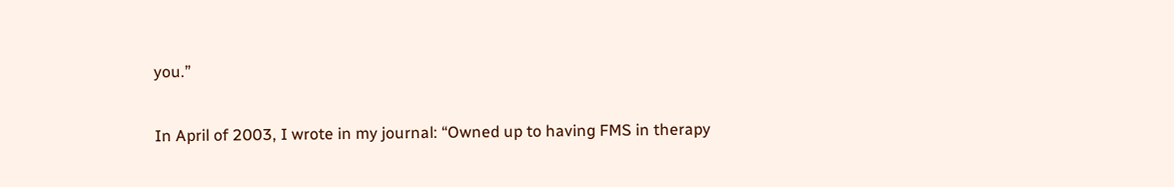you.”

In April of 2003, I wrote in my journal: “Owned up to having FMS in therapy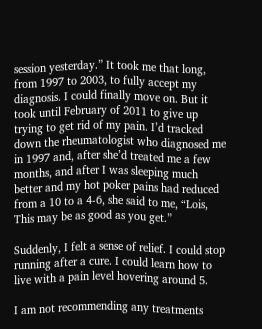session yesterday.” It took me that long, from 1997 to 2003, to fully accept my diagnosis. I could finally move on. But it took until February of 2011 to give up trying to get rid of my pain. I’d tracked down the rheumatologist who diagnosed me in 1997 and, after she’d treated me a few months, and after I was sleeping much better and my hot poker pains had reduced from a 10 to a 4-6, she said to me, “Lois, This may be as good as you get.”

Suddenly, I felt a sense of relief. I could stop running after a cure. I could learn how to live with a pain level hovering around 5.

I am not recommending any treatments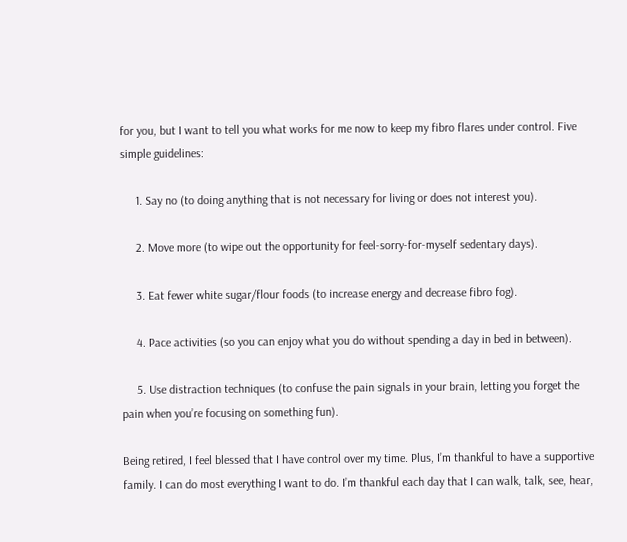for you, but I want to tell you what works for me now to keep my fibro flares under control. Five simple guidelines:

     1. Say no (to doing anything that is not necessary for living or does not interest you).

     2. Move more (to wipe out the opportunity for feel-sorry-for-myself sedentary days).

     3. Eat fewer white sugar/flour foods (to increase energy and decrease fibro fog).

     4. Pace activities (so you can enjoy what you do without spending a day in bed in between).

     5. Use distraction techniques (to confuse the pain signals in your brain, letting you forget the pain when you’re focusing on something fun).

Being retired, I feel blessed that I have control over my time. Plus, I’m thankful to have a supportive family. I can do most everything I want to do. I’m thankful each day that I can walk, talk, see, hear,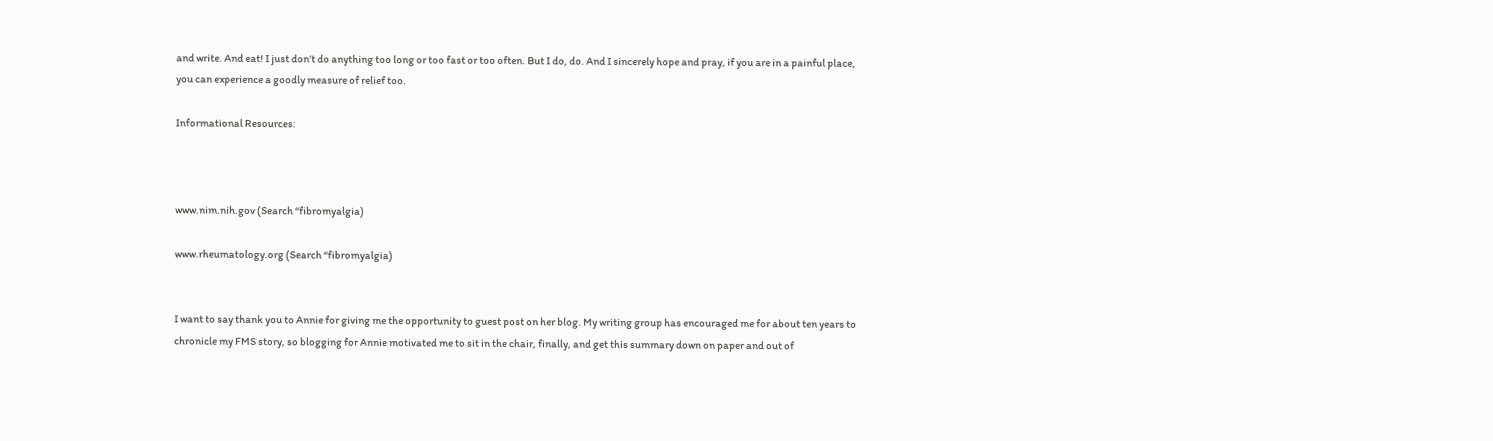and write. And eat! I just don’t do anything too long or too fast or too often. But I do, do. And I sincerely hope and pray, if you are in a painful place, you can experience a goodly measure of relief too.

Informational Resources:



www.nim.nih.gov (Search “fibromyalgia)

www.rheumatology.org (Search “fibromyalgia)


I want to say thank you to Annie for giving me the opportunity to guest post on her blog. My writing group has encouraged me for about ten years to chronicle my FMS story, so blogging for Annie motivated me to sit in the chair, finally, and get this summary down on paper and out of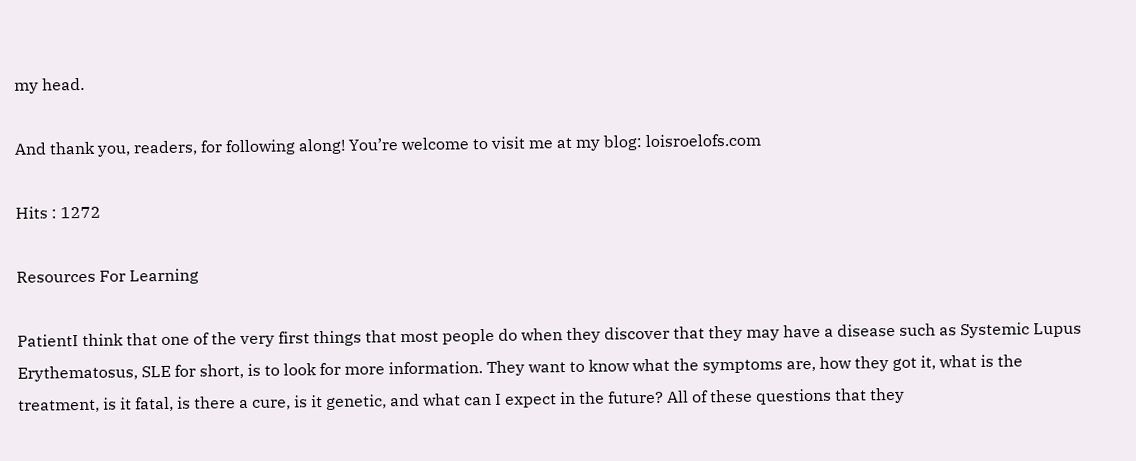my head.

And thank you, readers, for following along! You’re welcome to visit me at my blog: loisroelofs.com

Hits : 1272

Resources For Learning

PatientI think that one of the very first things that most people do when they discover that they may have a disease such as Systemic Lupus  Erythematosus, SLE for short, is to look for more information. They want to know what the symptoms are, how they got it, what is the treatment, is it fatal, is there a cure, is it genetic, and what can I expect in the future? All of these questions that they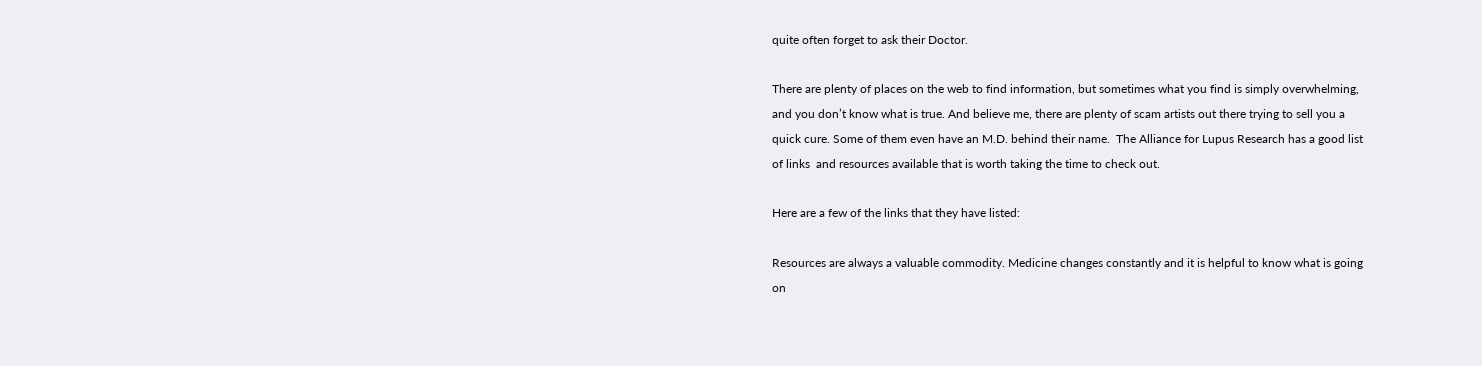quite often forget to ask their Doctor.

There are plenty of places on the web to find information, but sometimes what you find is simply overwhelming, and you don’t know what is true. And believe me, there are plenty of scam artists out there trying to sell you a quick cure. Some of them even have an M.D. behind their name.  The Alliance for Lupus Research has a good list of links  and resources available that is worth taking the time to check out.

Here are a few of the links that they have listed:

Resources are always a valuable commodity. Medicine changes constantly and it is helpful to know what is going on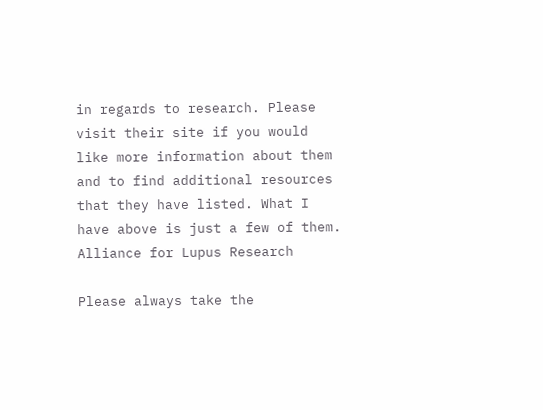in regards to research. Please visit their site if you would like more information about them and to find additional resources that they have listed. What I have above is just a few of them. Alliance for Lupus Research

Please always take the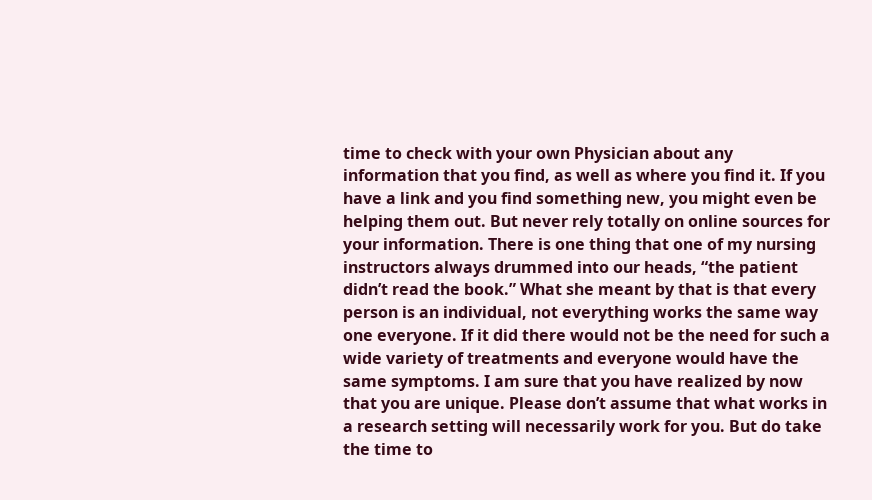time to check with your own Physician about any information that you find, as well as where you find it. If you have a link and you find something new, you might even be helping them out. But never rely totally on online sources for your information. There is one thing that one of my nursing instructors always drummed into our heads, “the patient didn’t read the book.” What she meant by that is that every person is an individual, not everything works the same way one everyone. If it did there would not be the need for such a wide variety of treatments and everyone would have the same symptoms. I am sure that you have realized by now that you are unique. Please don’t assume that what works in a research setting will necessarily work for you. But do take the time to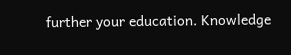further your education. Knowledge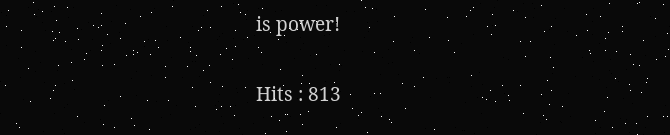is power!

Hits : 813